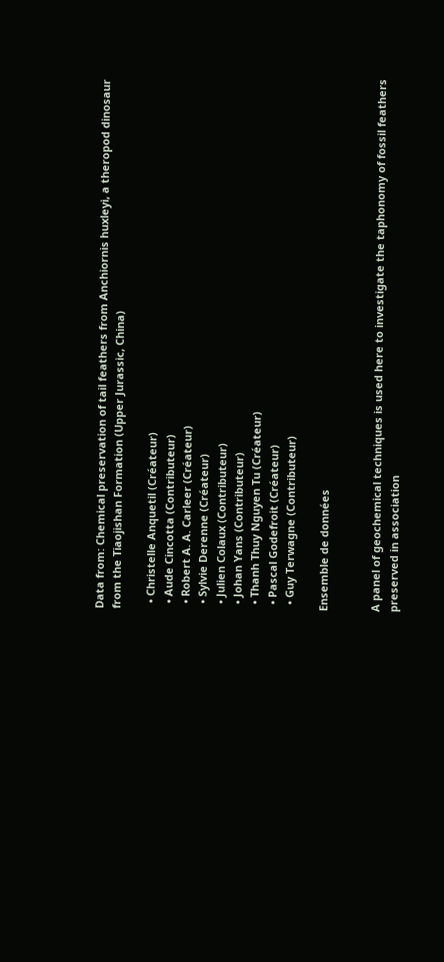Data from: Chemical preservation of tail feathers from Anchiornis huxleyi, a theropod dinosaur from the Tiaojishan Formation (Upper Jurassic, China)

  • Christelle Anquetil (Créateur)
  • Aude Cincotta (Contributeur)
  • Robert A. A. Carleer (Créateur)
  • Sylvie Derenne (Créateur)
  • Julien Colaux (Contributeur)
  • Johan Yans (Contributeur)
  • Thanh Thuy Nguyen Tu (Créateur)
  • Pascal Godefroit (Créateur)
  • Guy Terwagne (Contributeur)

Ensemble de données


A panel of geochemical techniques is used here to investigate the taphonomy of fossil feathers preserved in association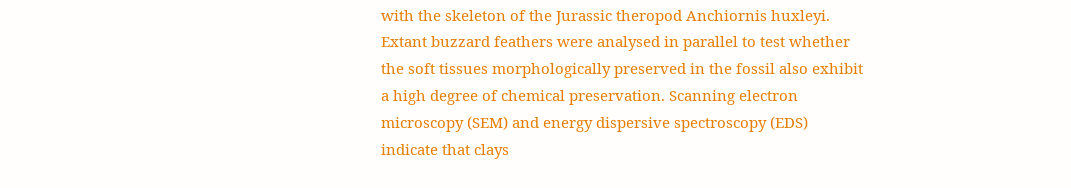with the skeleton of the Jurassic theropod Anchiornis huxleyi. Extant buzzard feathers were analysed in parallel to test whether the soft tissues morphologically preserved in the fossil also exhibit a high degree of chemical preservation. Scanning electron microscopy (SEM) and energy dispersive spectroscopy (EDS) indicate that clays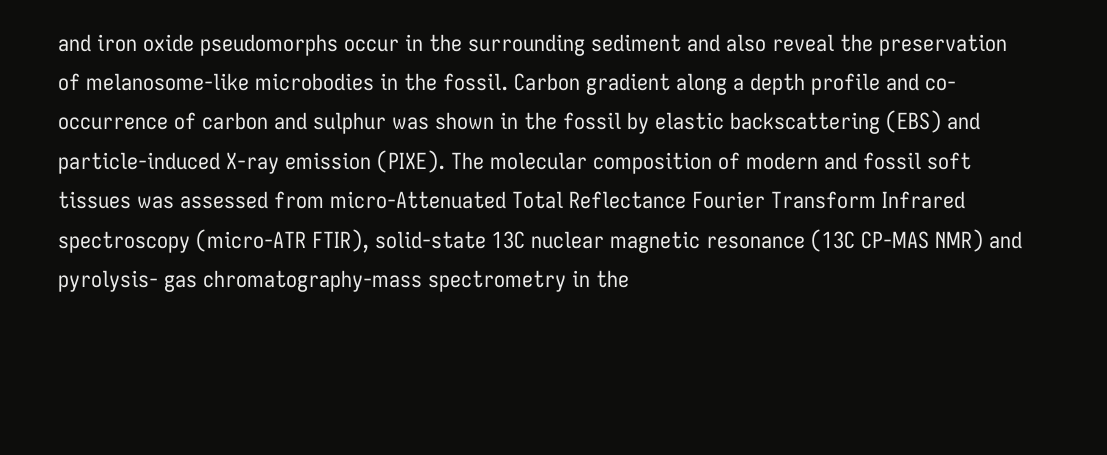and iron oxide pseudomorphs occur in the surrounding sediment and also reveal the preservation of melanosome-like microbodies in the fossil. Carbon gradient along a depth profile and co-occurrence of carbon and sulphur was shown in the fossil by elastic backscattering (EBS) and particle-induced X-ray emission (PIXE). The molecular composition of modern and fossil soft tissues was assessed from micro-Attenuated Total Reflectance Fourier Transform Infrared spectroscopy (micro-ATR FTIR), solid-state 13C nuclear magnetic resonance (13C CP-MAS NMR) and pyrolysis- gas chromatography-mass spectrometry in the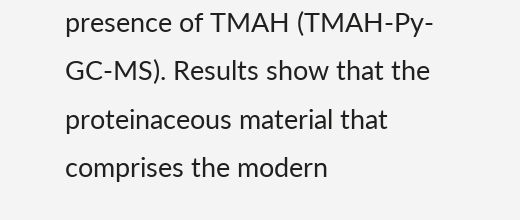presence of TMAH (TMAH-Py-GC-MS). Results show that the proteinaceous material that comprises the modern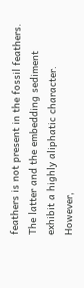feathers is not present in the fossil feathers. The latter and the embedding sediment exhibit a highly aliphatic character. However,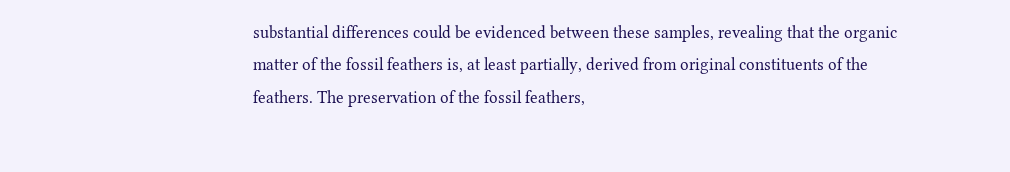substantial differences could be evidenced between these samples, revealing that the organic matter of the fossil feathers is, at least partially, derived from original constituents of the feathers. The preservation of the fossil feathers,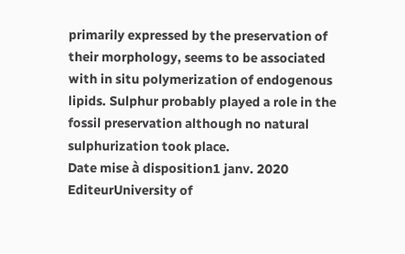primarily expressed by the preservation of their morphology, seems to be associated with in situ polymerization of endogenous lipids. Sulphur probably played a role in the fossil preservation although no natural sulphurization took place.
Date mise à disposition1 janv. 2020
EditeurUniversity of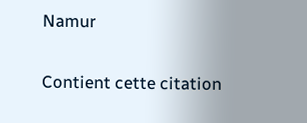Namur

Contient cette citation